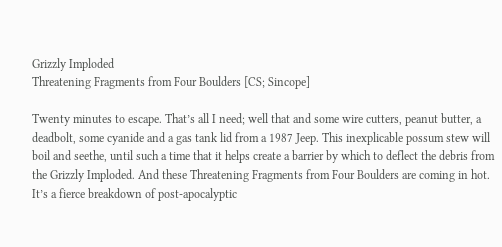Grizzly Imploded
Threatening Fragments from Four Boulders [CS; Sincope]

Twenty minutes to escape. That’s all I need; well that and some wire cutters, peanut butter, a deadbolt, some cyanide and a gas tank lid from a 1987 Jeep. This inexplicable possum stew will boil and seethe, until such a time that it helps create a barrier by which to deflect the debris from the Grizzly Imploded. And these Threatening Fragments from Four Boulders are coming in hot. It’s a fierce breakdown of post-apocalyptic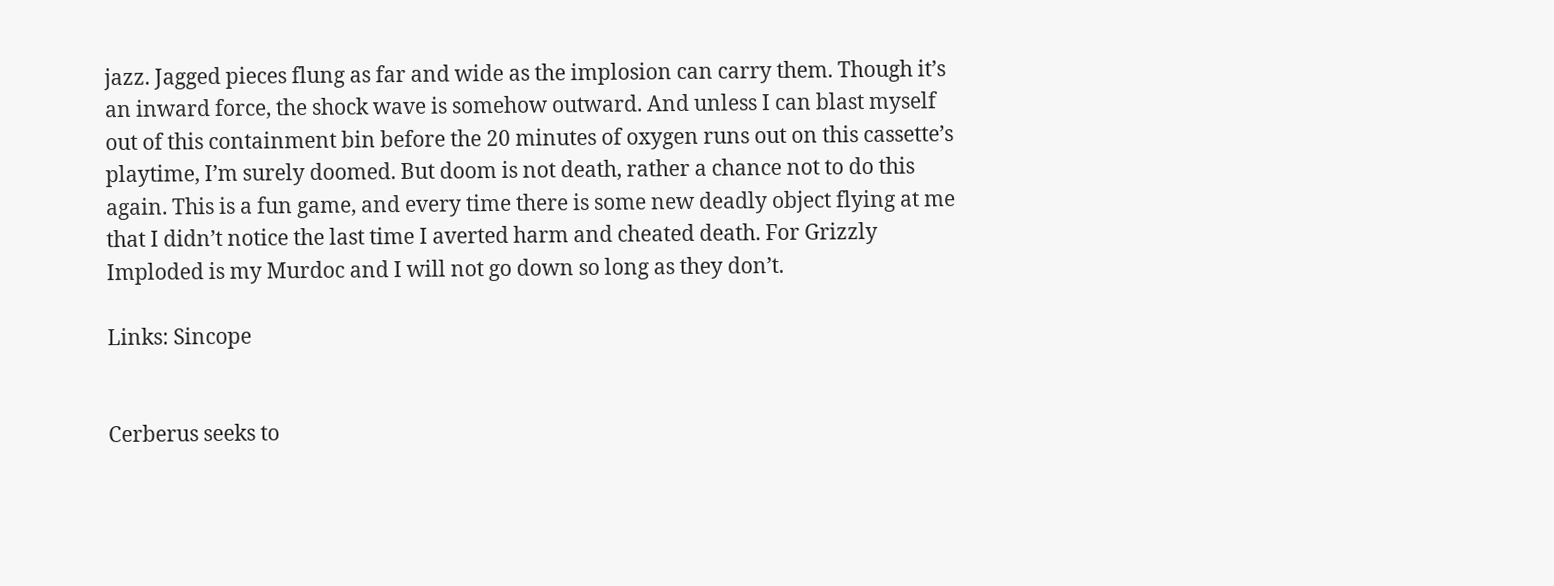jazz. Jagged pieces flung as far and wide as the implosion can carry them. Though it’s an inward force, the shock wave is somehow outward. And unless I can blast myself out of this containment bin before the 20 minutes of oxygen runs out on this cassette’s playtime, I’m surely doomed. But doom is not death, rather a chance not to do this again. This is a fun game, and every time there is some new deadly object flying at me that I didn’t notice the last time I averted harm and cheated death. For Grizzly Imploded is my Murdoc and I will not go down so long as they don’t.

Links: Sincope


Cerberus seeks to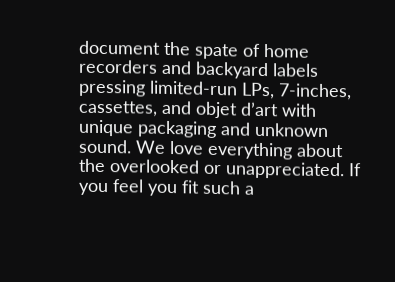document the spate of home recorders and backyard labels pressing limited-run LPs, 7-inches, cassettes, and objet d’art with unique packaging and unknown sound. We love everything about the overlooked or unappreciated. If you feel you fit such a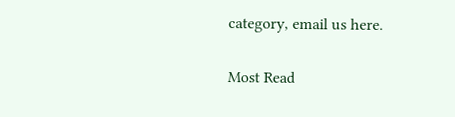category, email us here.

Most Read